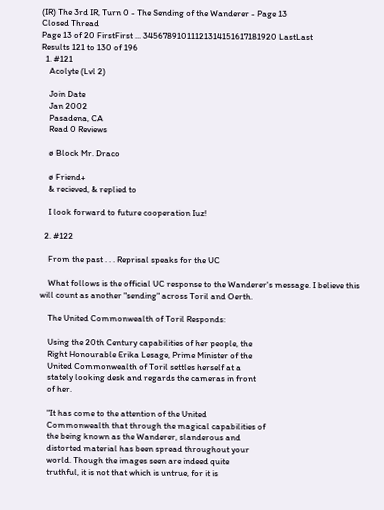(IR) The 3rd IR, Turn 0 - The Sending of the Wanderer - Page 13
Closed Thread
Page 13 of 20 FirstFirst ... 34567891011121314151617181920 LastLast
Results 121 to 130 of 196
  1. #121
    Acolyte (Lvl 2)

    Join Date
    Jan 2002
    Pasadena, CA
    Read 0 Reviews

    ø Block Mr. Draco

    ø Friend+
    & recieved, & replied to

    I look forward to future cooperation Iuz!

  2. #122

    From the past . . . Reprisal speaks for the UC

    What follows is the official UC response to the Wanderer's message. I believe this will count as another "sending" across Toril and Oerth.

    The United Commonwealth of Toril Responds:

    Using the 20th Century capabilities of her people, the
    Right Honourable Erika Lesage, Prime Minister of the
    United Commonwealth of Toril settles herself at a
    stately looking desk and regards the cameras in front
    of her.

    "It has come to the attention of the United
    Commonwealth that through the magical capabilities of
    the being known as the Wanderer, slanderous and
    distorted material has been spread throughout your
    world. Though the images seen are indeed quite
    truthful, it is not that which is untrue, for it is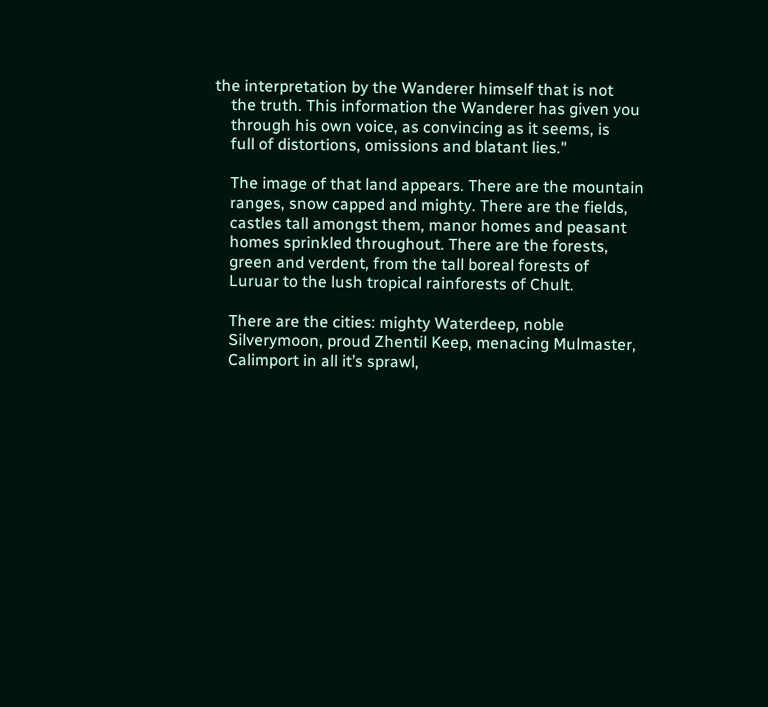the interpretation by the Wanderer himself that is not
    the truth. This information the Wanderer has given you
    through his own voice, as convincing as it seems, is
    full of distortions, omissions and blatant lies."

    The image of that land appears. There are the mountain
    ranges, snow capped and mighty. There are the fields,
    castles tall amongst them, manor homes and peasant
    homes sprinkled throughout. There are the forests,
    green and verdent, from the tall boreal forests of
    Luruar to the lush tropical rainforests of Chult.

    There are the cities: mighty Waterdeep, noble
    Silverymoon, proud Zhentil Keep, menacing Mulmaster,
    Calimport in all it’s sprawl,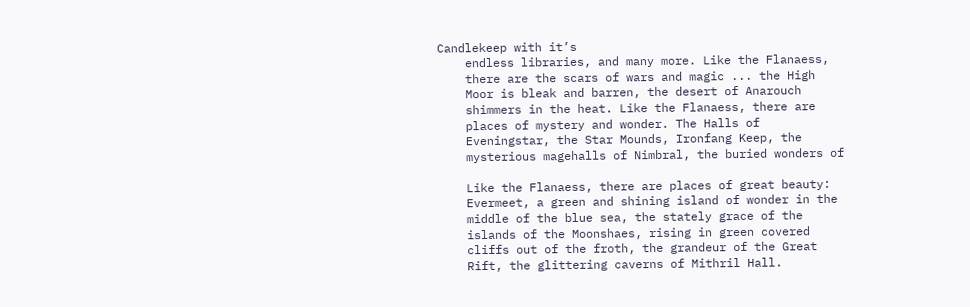Candlekeep with it’s
    endless libraries, and many more. Like the Flanaess,
    there are the scars of wars and magic ... the High
    Moor is bleak and barren, the desert of Anarouch
    shimmers in the heat. Like the Flanaess, there are
    places of mystery and wonder. The Halls of
    Eveningstar, the Star Mounds, Ironfang Keep, the
    mysterious magehalls of Nimbral, the buried wonders of

    Like the Flanaess, there are places of great beauty:
    Evermeet, a green and shining island of wonder in the
    middle of the blue sea, the stately grace of the
    islands of the Moonshaes, rising in green covered
    cliffs out of the froth, the grandeur of the Great
    Rift, the glittering caverns of Mithril Hall.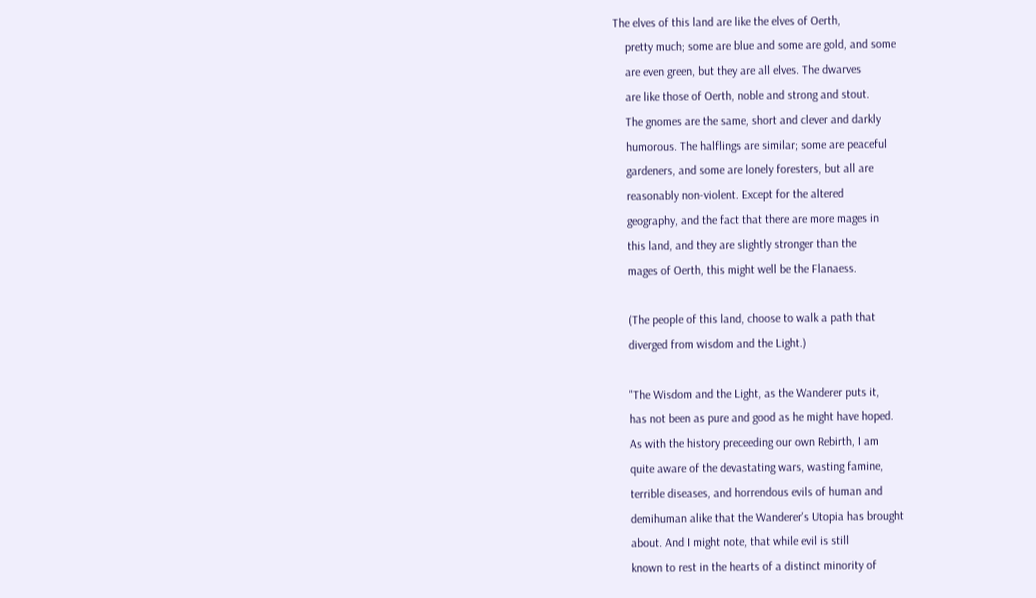The elves of this land are like the elves of Oerth,
    pretty much; some are blue and some are gold, and some
    are even green, but they are all elves. The dwarves
    are like those of Oerth, noble and strong and stout.
    The gnomes are the same, short and clever and darkly
    humorous. The halflings are similar; some are peaceful
    gardeners, and some are lonely foresters, but all are
    reasonably non-violent. Except for the altered
    geography, and the fact that there are more mages in
    this land, and they are slightly stronger than the
    mages of Oerth, this might well be the Flanaess.

    (The people of this land, choose to walk a path that
    diverged from wisdom and the Light.)

    "The Wisdom and the Light, as the Wanderer puts it,
    has not been as pure and good as he might have hoped.
    As with the history preceeding our own Rebirth, I am
    quite aware of the devastating wars, wasting famine,
    terrible diseases, and horrendous evils of human and
    demihuman alike that the Wanderer's Utopia has brought
    about. And I might note, that while evil is still
    known to rest in the hearts of a distinct minority of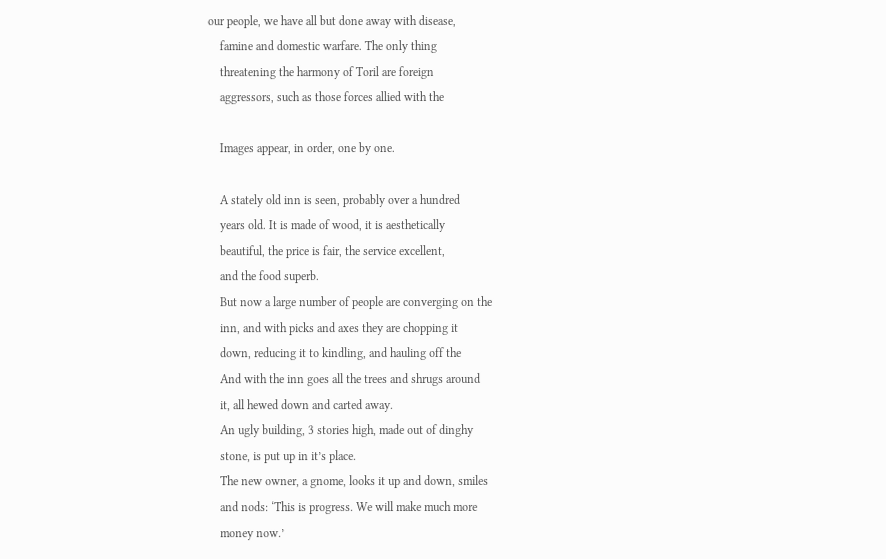our people, we have all but done away with disease,
    famine and domestic warfare. The only thing
    threatening the harmony of Toril are foreign
    aggressors, such as those forces allied with the

    Images appear, in order, one by one.

    A stately old inn is seen, probably over a hundred
    years old. It is made of wood, it is aesthetically
    beautiful, the price is fair, the service excellent,
    and the food superb.
    But now a large number of people are converging on the
    inn, and with picks and axes they are chopping it
    down, reducing it to kindling, and hauling off the
    And with the inn goes all the trees and shrugs around
    it, all hewed down and carted away.
    An ugly building, 3 stories high, made out of dinghy
    stone, is put up in it’s place.
    The new owner, a gnome, looks it up and down, smiles
    and nods: ‘This is progress. We will make much more
    money now.’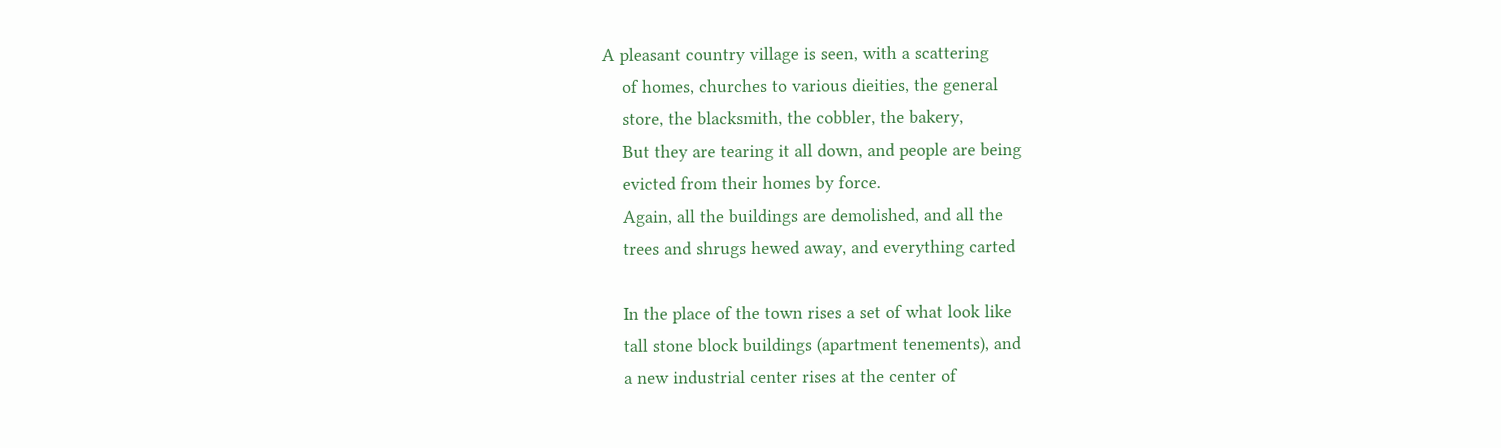A pleasant country village is seen, with a scattering
    of homes, churches to various dieities, the general
    store, the blacksmith, the cobbler, the bakery,
    But they are tearing it all down, and people are being
    evicted from their homes by force.
    Again, all the buildings are demolished, and all the
    trees and shrugs hewed away, and everything carted

    In the place of the town rises a set of what look like
    tall stone block buildings (apartment tenements), and
    a new industrial center rises at the center of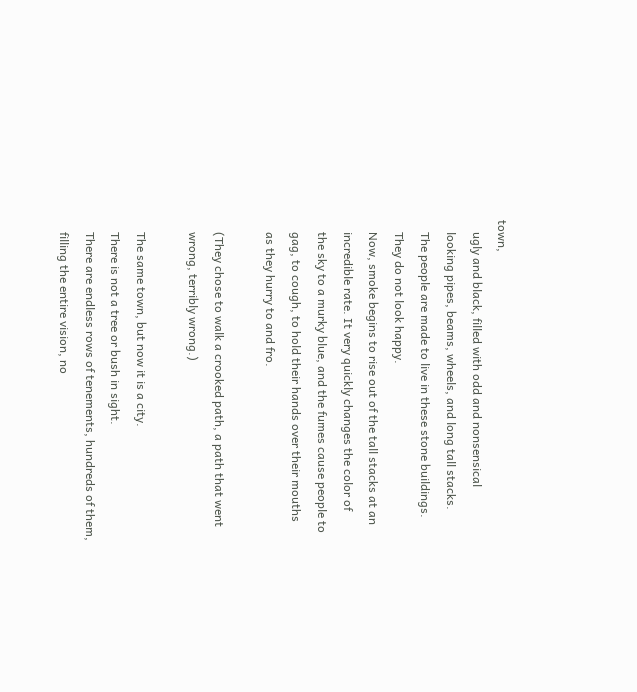town,
    ugly and black, filled with odd and nonsensical
    looking pipes, beams, wheels, and long tall stacks.
    The people are made to live in these stone buildings.
    They do not look happy.
    Now, smoke begins to rise out of the tall stacks at an
    incredible rate. It very quickly changes the color of
    the sky to a murky blue, and the fumes cause people to
    gag, to cough, to hold their hands over their mouths
    as they hurry to and fro.

    (They chose to walk a crooked path, a path that went
    wrong, terribly wrong.)

    The same town, but now it is a city.
    There is not a tree or bush in sight.
    There are endless rows of tenements, hundreds of them,
    filling the entire vision, no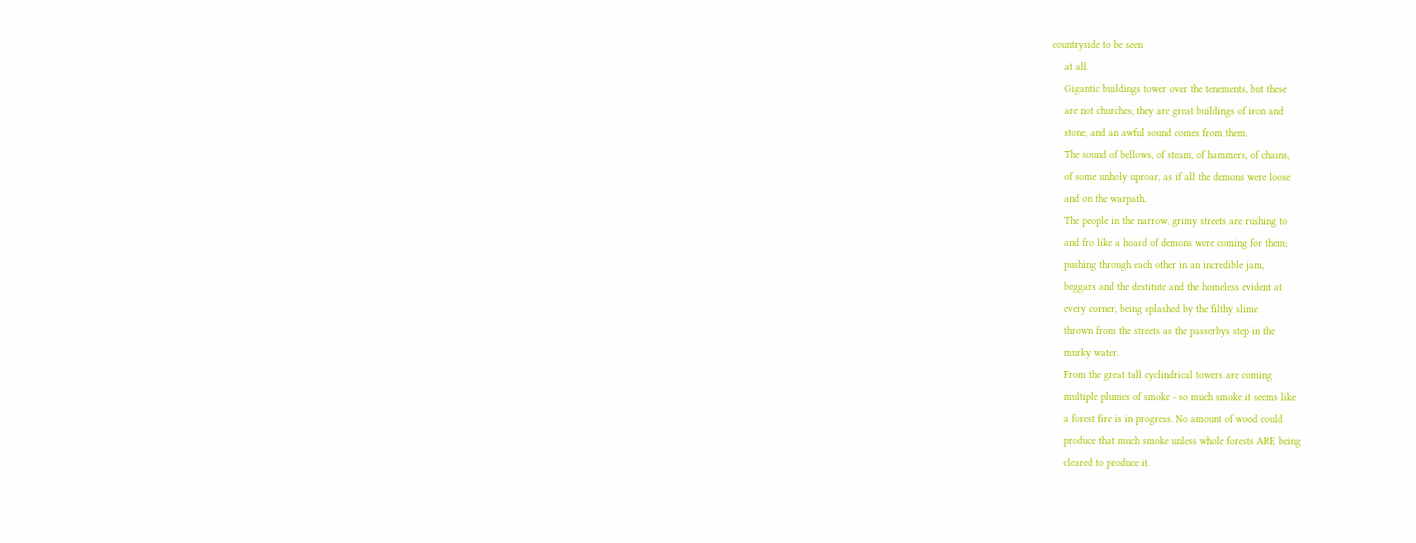countryside to be seen
    at all.
    Gigantic buildings tower over the tenements, but these
    are not churches; they are great buildings of iron and
    stone, and an awful sound comes from them.
    The sound of bellows, of steam, of hammers, of chains,
    of some unholy uproar, as if all the demons were loose
    and on the warpath.
    The people in the narrow, grimy streets are rushing to
    and fro like a hoard of demons were coming for them;
    pushing through each other in an incredible jam,
    beggars and the destitute and the homeless evident at
    every corner, being splashed by the filthy slime
    thrown from the streets as the passerbys step in the
    murky water.
    From the great tall cyclindrical towers are coming
    multiple plumes of smoke - so much smoke it seems like
    a forest fire is in progress. No amount of wood could
    produce that much smoke unless whole forests ARE being
    cleared to produce it.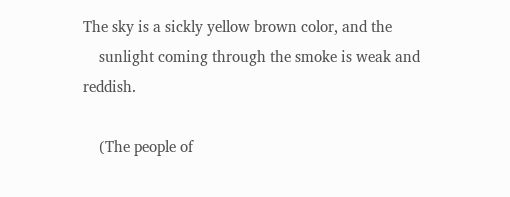The sky is a sickly yellow brown color, and the
    sunlight coming through the smoke is weak and reddish.

    (The people of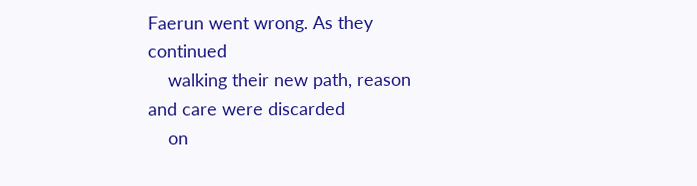Faerun went wrong. As they continued
    walking their new path, reason and care were discarded
    on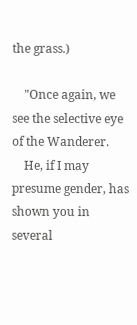the grass.)

    "Once again, we see the selective eye of the Wanderer.
    He, if I may presume gender, has shown you in several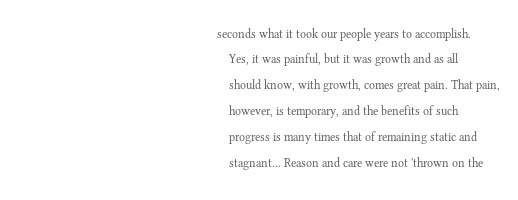seconds what it took our people years to accomplish.
    Yes, it was painful, but it was growth and as all
    should know, with growth, comes great pain. That pain,
    however, is temporary, and the benefits of such
    progress is many times that of remaining static and
    stagnant... Reason and care were not 'thrown on the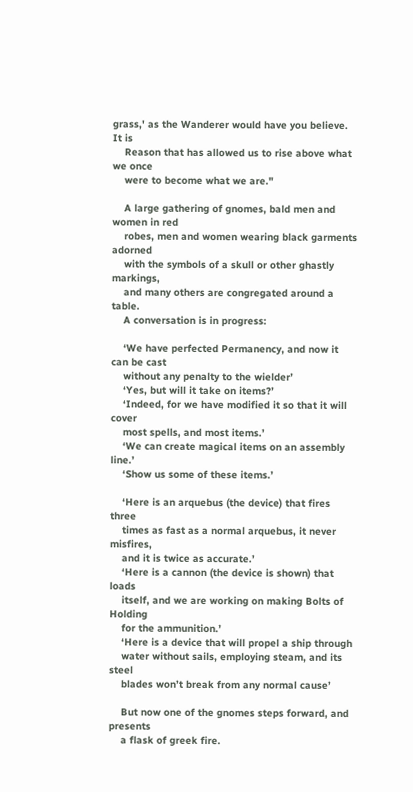grass,' as the Wanderer would have you believe. It is
    Reason that has allowed us to rise above what we once
    were to become what we are."

    A large gathering of gnomes, bald men and women in red
    robes, men and women wearing black garments adorned
    with the symbols of a skull or other ghastly markings,
    and many others are congregated around a table.
    A conversation is in progress:

    ‘We have perfected Permanency, and now it can be cast
    without any penalty to the wielder’
    ‘Yes, but will it take on items?’
    ‘Indeed, for we have modified it so that it will cover
    most spells, and most items.’
    ‘We can create magical items on an assembly line.’
    ‘Show us some of these items.’

    ‘Here is an arquebus (the device) that fires three
    times as fast as a normal arquebus, it never misfires,
    and it is twice as accurate.’
    ‘Here is a cannon (the device is shown) that loads
    itself, and we are working on making Bolts of Holding
    for the ammunition.’
    ‘Here is a device that will propel a ship through
    water without sails, employing steam, and its steel
    blades won’t break from any normal cause’

    But now one of the gnomes steps forward, and presents
    a flask of greek fire.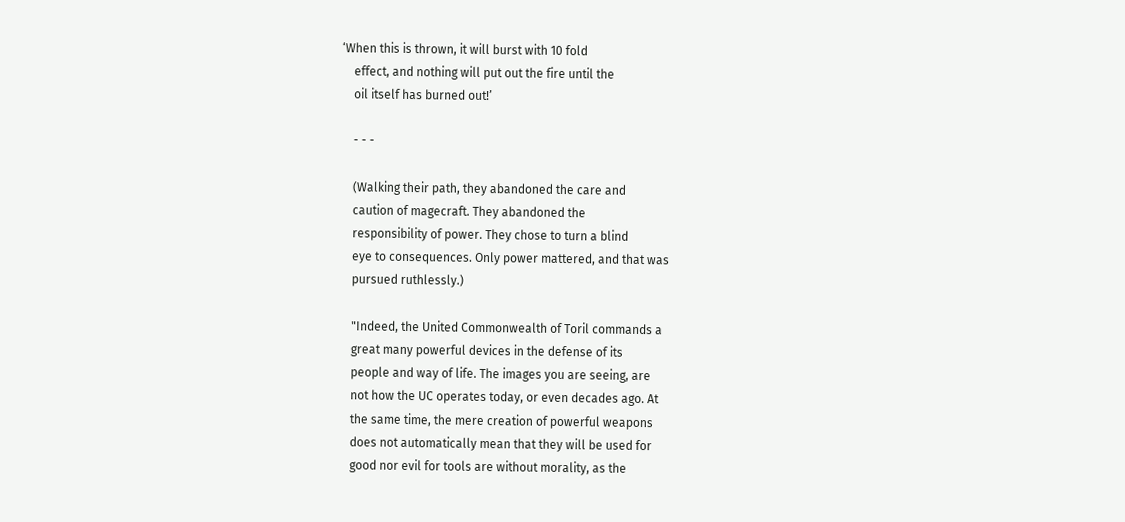‘When this is thrown, it will burst with 10 fold
    effect, and nothing will put out the fire until the
    oil itself has burned out!’

    - - -

    (Walking their path, they abandoned the care and
    caution of magecraft. They abandoned the
    responsibility of power. They chose to turn a blind
    eye to consequences. Only power mattered, and that was
    pursued ruthlessly.)

    "Indeed, the United Commonwealth of Toril commands a
    great many powerful devices in the defense of its
    people and way of life. The images you are seeing, are
    not how the UC operates today, or even decades ago. At
    the same time, the mere creation of powerful weapons
    does not automatically mean that they will be used for
    good nor evil for tools are without morality, as the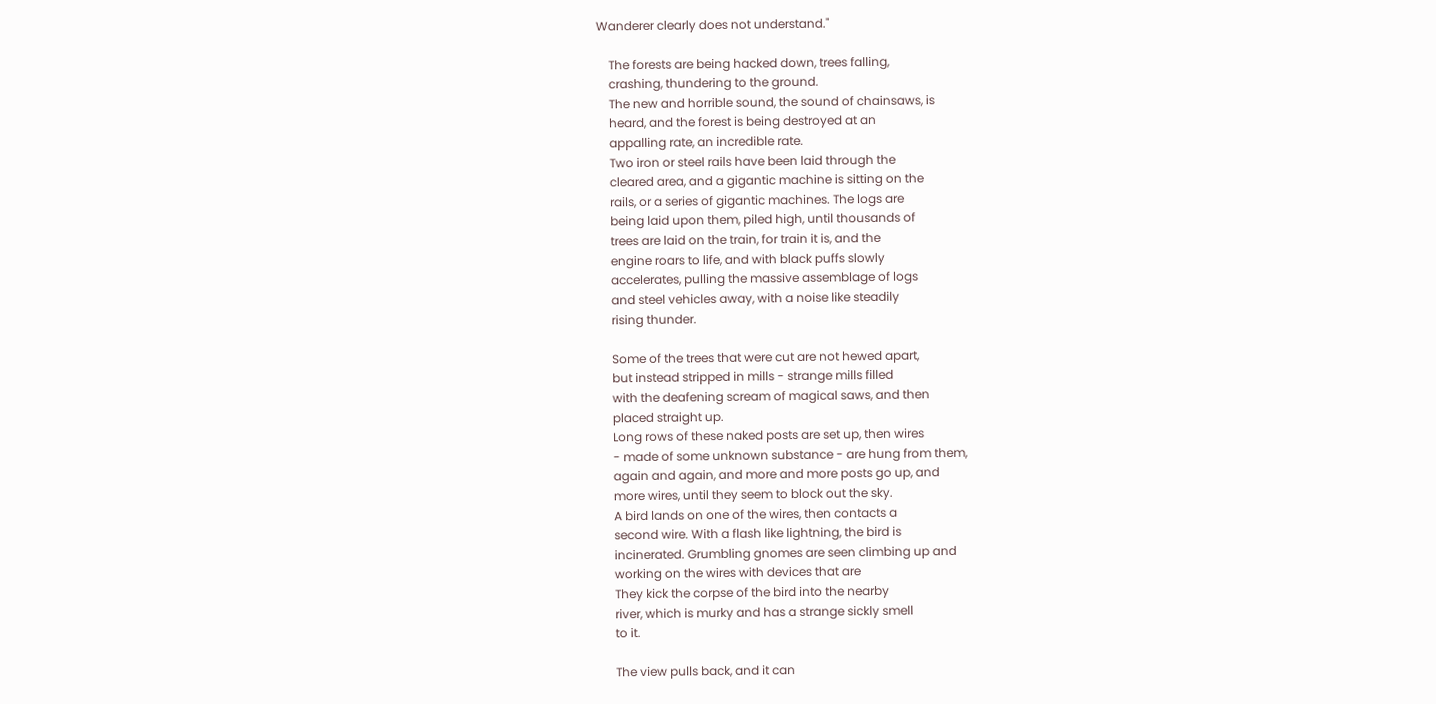Wanderer clearly does not understand."

    The forests are being hacked down, trees falling,
    crashing, thundering to the ground.
    The new and horrible sound, the sound of chainsaws, is
    heard, and the forest is being destroyed at an
    appalling rate, an incredible rate.
    Two iron or steel rails have been laid through the
    cleared area, and a gigantic machine is sitting on the
    rails, or a series of gigantic machines. The logs are
    being laid upon them, piled high, until thousands of
    trees are laid on the train, for train it is, and the
    engine roars to life, and with black puffs slowly
    accelerates, pulling the massive assemblage of logs
    and steel vehicles away, with a noise like steadily
    rising thunder.

    Some of the trees that were cut are not hewed apart,
    but instead stripped in mills - strange mills filled
    with the deafening scream of magical saws, and then
    placed straight up.
    Long rows of these naked posts are set up, then wires
    - made of some unknown substance - are hung from them,
    again and again, and more and more posts go up, and
    more wires, until they seem to block out the sky.
    A bird lands on one of the wires, then contacts a
    second wire. With a flash like lightning, the bird is
    incinerated. Grumbling gnomes are seen climbing up and
    working on the wires with devices that are
    They kick the corpse of the bird into the nearby
    river, which is murky and has a strange sickly smell
    to it.

    The view pulls back, and it can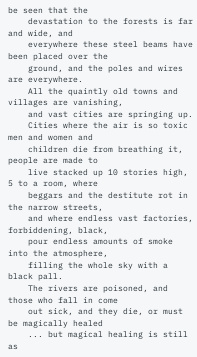be seen that the
    devastation to the forests is far and wide, and
    everywhere these steel beams have been placed over the
    ground, and the poles and wires are everywhere.
    All the quaintly old towns and villages are vanishing,
    and vast cities are springing up.
    Cities where the air is so toxic men and women and
    children die from breathing it, people are made to
    live stacked up 10 stories high, 5 to a room, where
    beggars and the destitute rot in the narrow streets,
    and where endless vast factories, forbiddening, black,
    pour endless amounts of smoke into the atmosphere,
    filling the whole sky with a black pall.
    The rivers are poisoned, and those who fall in come
    out sick, and they die, or must be magically healed
    ... but magical healing is still as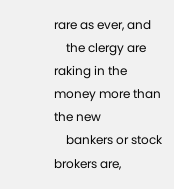rare as ever, and
    the clergy are raking in the money more than the new
    bankers or stock brokers are,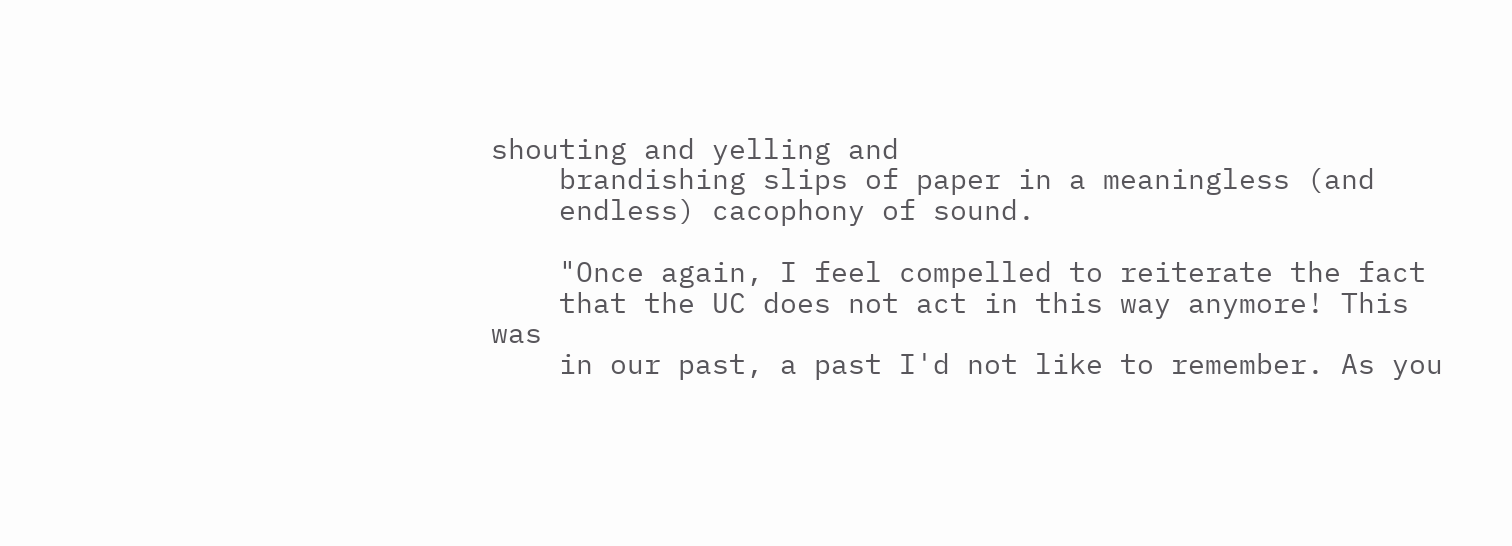shouting and yelling and
    brandishing slips of paper in a meaningless (and
    endless) cacophony of sound.

    "Once again, I feel compelled to reiterate the fact
    that the UC does not act in this way anymore! This was
    in our past, a past I'd not like to remember. As you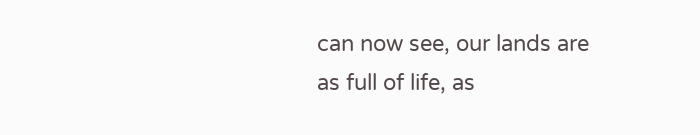can now see, our lands are as full of life, as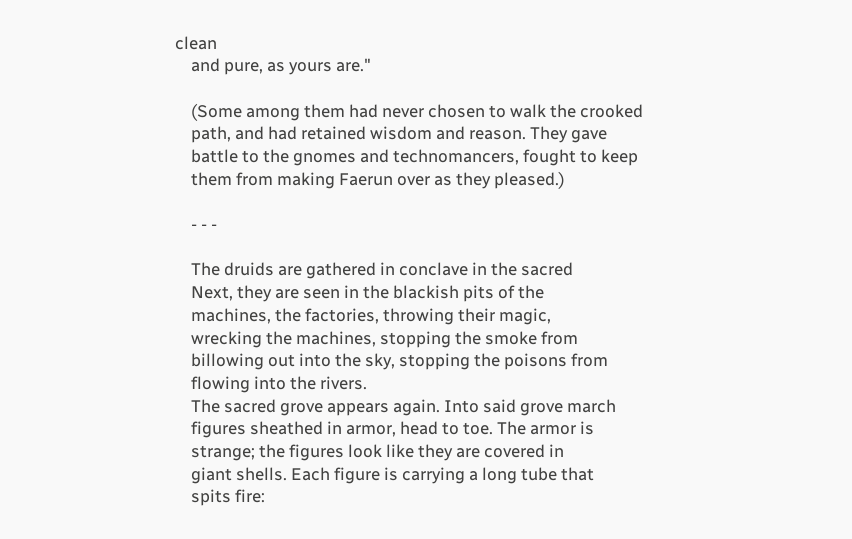clean
    and pure, as yours are."

    (Some among them had never chosen to walk the crooked
    path, and had retained wisdom and reason. They gave
    battle to the gnomes and technomancers, fought to keep
    them from making Faerun over as they pleased.)

    - - -

    The druids are gathered in conclave in the sacred
    Next, they are seen in the blackish pits of the
    machines, the factories, throwing their magic,
    wrecking the machines, stopping the smoke from
    billowing out into the sky, stopping the poisons from
    flowing into the rivers.
    The sacred grove appears again. Into said grove march
    figures sheathed in armor, head to toe. The armor is
    strange; the figures look like they are covered in
    giant shells. Each figure is carrying a long tube that
    spits fire: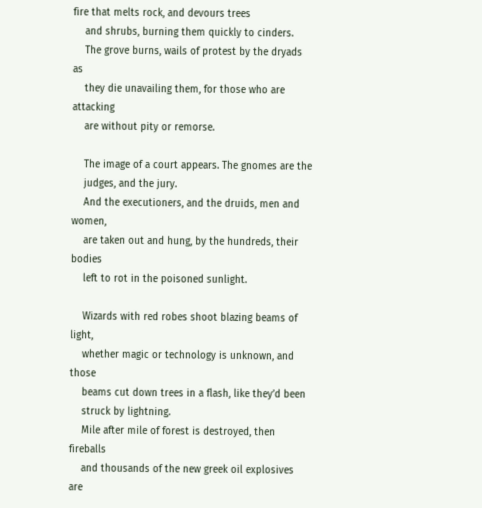fire that melts rock, and devours trees
    and shrubs, burning them quickly to cinders.
    The grove burns, wails of protest by the dryads as
    they die unavailing them, for those who are attacking
    are without pity or remorse.

    The image of a court appears. The gnomes are the
    judges, and the jury.
    And the executioners, and the druids, men and women,
    are taken out and hung, by the hundreds, their bodies
    left to rot in the poisoned sunlight.

    Wizards with red robes shoot blazing beams of light,
    whether magic or technology is unknown, and those
    beams cut down trees in a flash, like they’d been
    struck by lightning.
    Mile after mile of forest is destroyed, then fireballs
    and thousands of the new greek oil explosives are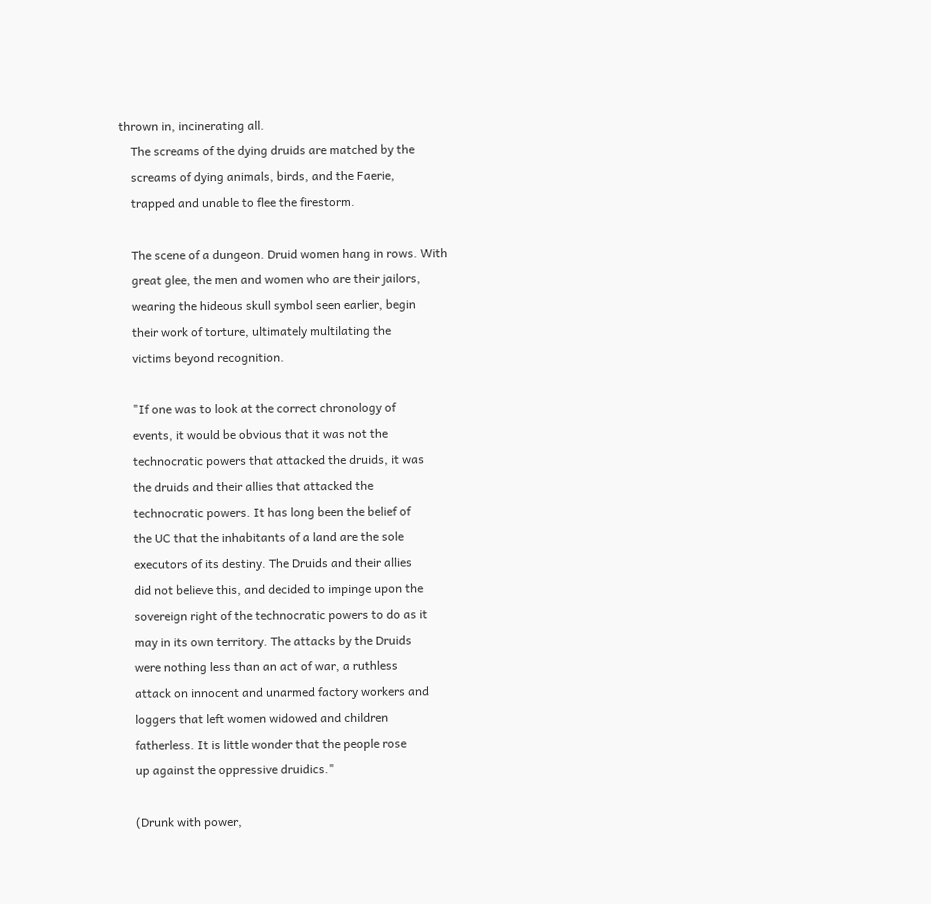thrown in, incinerating all.
    The screams of the dying druids are matched by the
    screams of dying animals, birds, and the Faerie,
    trapped and unable to flee the firestorm.

    The scene of a dungeon. Druid women hang in rows. With
    great glee, the men and women who are their jailors,
    wearing the hideous skull symbol seen earlier, begin
    their work of torture, ultimately multilating the
    victims beyond recognition.

    "If one was to look at the correct chronology of
    events, it would be obvious that it was not the
    technocratic powers that attacked the druids, it was
    the druids and their allies that attacked the
    technocratic powers. It has long been the belief of
    the UC that the inhabitants of a land are the sole
    executors of its destiny. The Druids and their allies
    did not believe this, and decided to impinge upon the
    sovereign right of the technocratic powers to do as it
    may in its own territory. The attacks by the Druids
    were nothing less than an act of war, a ruthless
    attack on innocent and unarmed factory workers and
    loggers that left women widowed and children
    fatherless. It is little wonder that the people rose
    up against the oppressive druidics."

    (Drunk with power,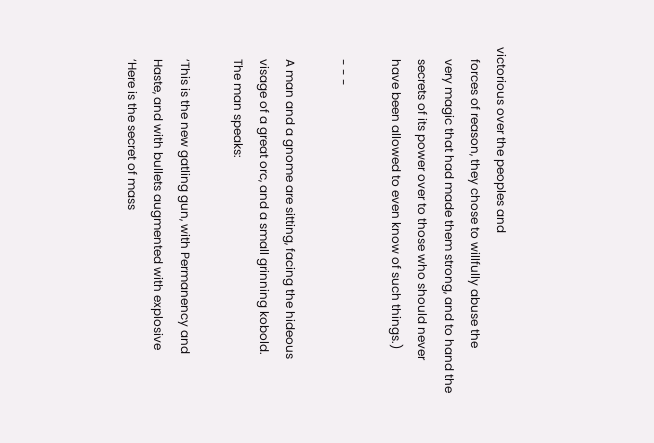victorious over the peoples and
    forces of reason, they chose to willfully abuse the
    very magic that had made them strong, and to hand the
    secrets of its power over to those who should never
    have been allowed to even know of such things.)

    - - -

    A man and a gnome are sitting, facing the hideous
    visage of a great orc, and a small grinning kobold.
    The man speaks:

    ‘This is the new gatling gun, with Permanency and
    Haste, and with bullets augmented with explosive
    ‘Here is the secret of mass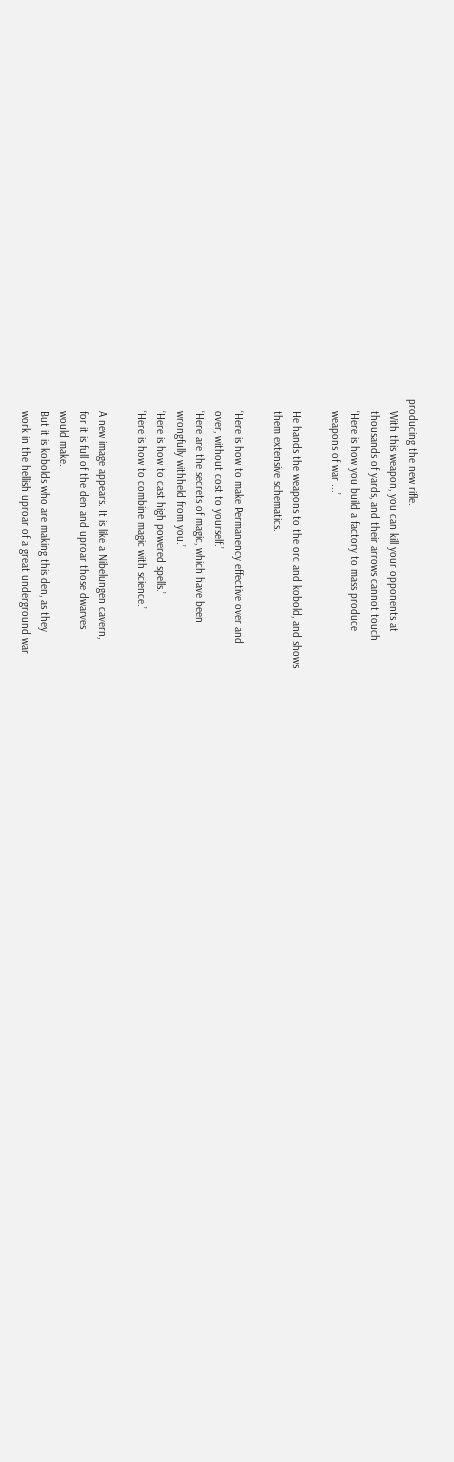producing the new rifle.
    With this weapon, you can kill your opponents at
    thousands of yards, and their arrows cannot touch
    ‘Here is how you build a factory to mass produce
    weapons of war ...’

    He hands the weapons to the orc and kobold, and shows
    them extensive schematics.

    ‘Here is how to make Permanency effective over and
    over, without cost to yourself.’
    ‘Here are the secrets of magic, which have been
    wrongfully withheld from you.’
    ‘Here is how to cast high powered spells.’
    ‘Here is how to combine magic with science.’

    A new image appears. It is like a Nibelungen cavern,
    for it is full of the den and uproar those dwarves
    would make.
    But it is kobolds who are making this den, as they
    work in the hellish uproar of a great underground war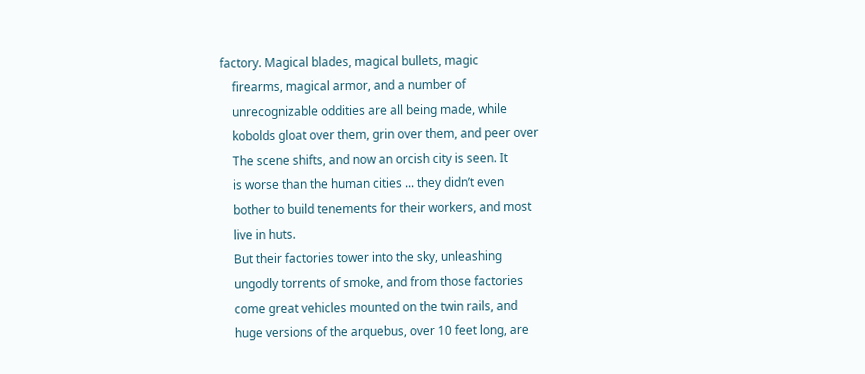factory. Magical blades, magical bullets, magic
    firearms, magical armor, and a number of
    unrecognizable oddities are all being made, while
    kobolds gloat over them, grin over them, and peer over
    The scene shifts, and now an orcish city is seen. It
    is worse than the human cities ... they didn’t even
    bother to build tenements for their workers, and most
    live in huts.
    But their factories tower into the sky, unleashing
    ungodly torrents of smoke, and from those factories
    come great vehicles mounted on the twin rails, and
    huge versions of the arquebus, over 10 feet long, are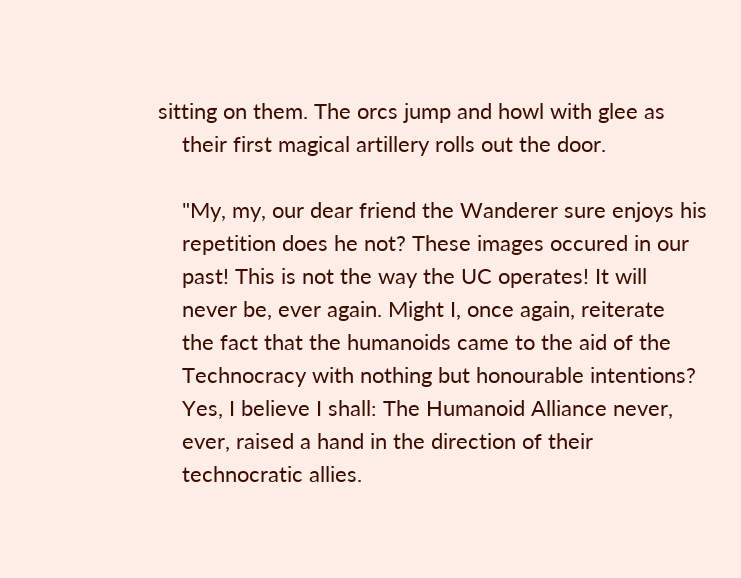sitting on them. The orcs jump and howl with glee as
    their first magical artillery rolls out the door.

    "My, my, our dear friend the Wanderer sure enjoys his
    repetition does he not? These images occured in our
    past! This is not the way the UC operates! It will
    never be, ever again. Might I, once again, reiterate
    the fact that the humanoids came to the aid of the
    Technocracy with nothing but honourable intentions?
    Yes, I believe I shall: The Humanoid Alliance never,
    ever, raised a hand in the direction of their
    technocratic allies.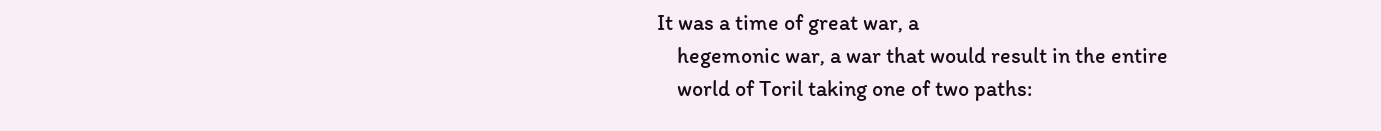It was a time of great war, a
    hegemonic war, a war that would result in the entire
    world of Toril taking one of two paths: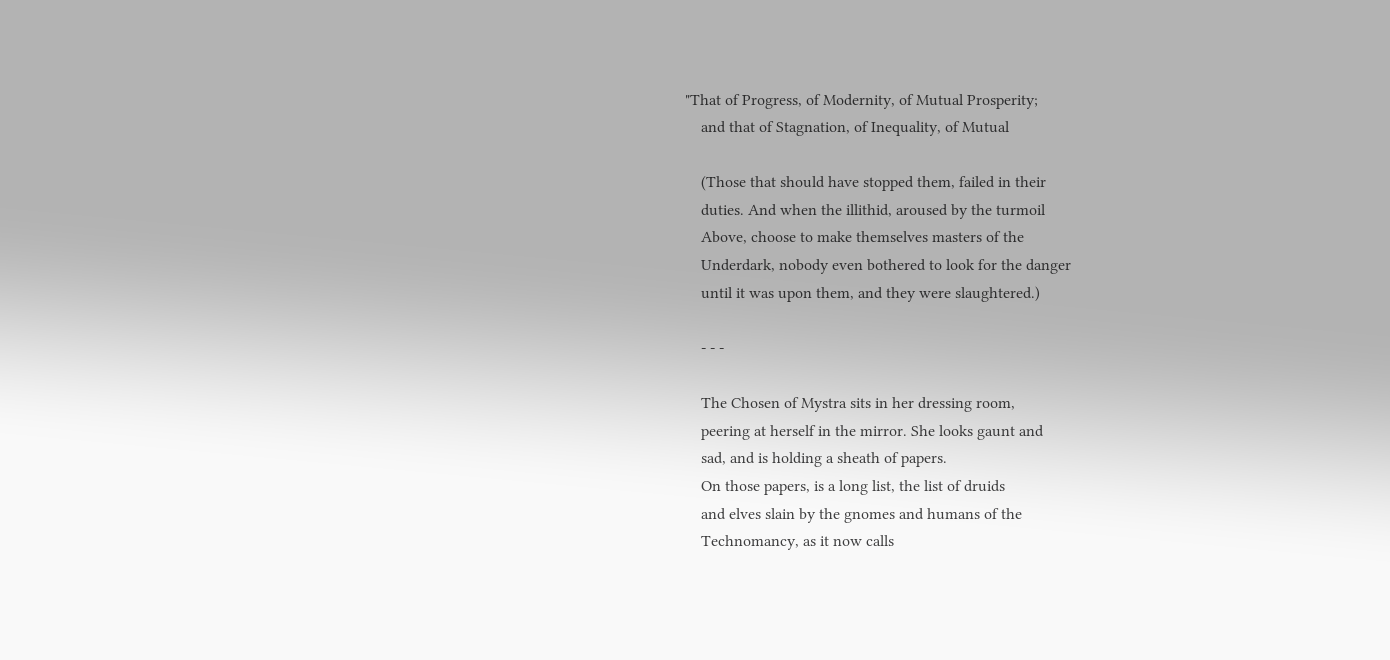"That of Progress, of Modernity, of Mutual Prosperity;
    and that of Stagnation, of Inequality, of Mutual

    (Those that should have stopped them, failed in their
    duties. And when the illithid, aroused by the turmoil
    Above, choose to make themselves masters of the
    Underdark, nobody even bothered to look for the danger
    until it was upon them, and they were slaughtered.)

    - - -

    The Chosen of Mystra sits in her dressing room,
    peering at herself in the mirror. She looks gaunt and
    sad, and is holding a sheath of papers.
    On those papers, is a long list, the list of druids
    and elves slain by the gnomes and humans of the
    Technomancy, as it now calls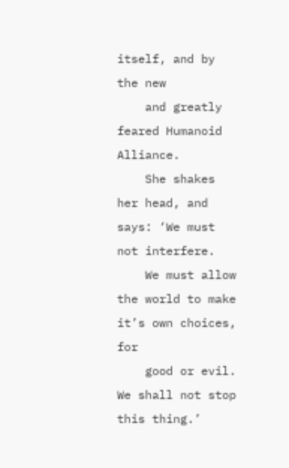itself, and by the new
    and greatly feared Humanoid Alliance.
    She shakes her head, and says: ‘We must not interfere.
    We must allow the world to make it’s own choices, for
    good or evil. We shall not stop this thing.’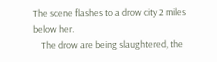The scene flashes to a drow city 2 miles below her.
    The drow are being slaughtered, the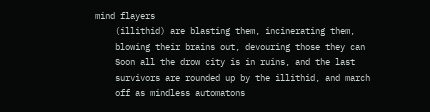mind flayers
    (illithid) are blasting them, incinerating them,
    blowing their brains out, devouring those they can
    Soon all the drow city is in ruins, and the last
    survivors are rounded up by the illithid, and march
    off as mindless automatons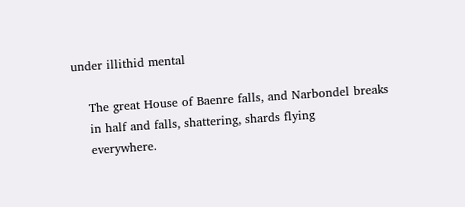under illithid mental

    The great House of Baenre falls, and Narbondel breaks
    in half and falls, shattering, shards flying
    everywhere.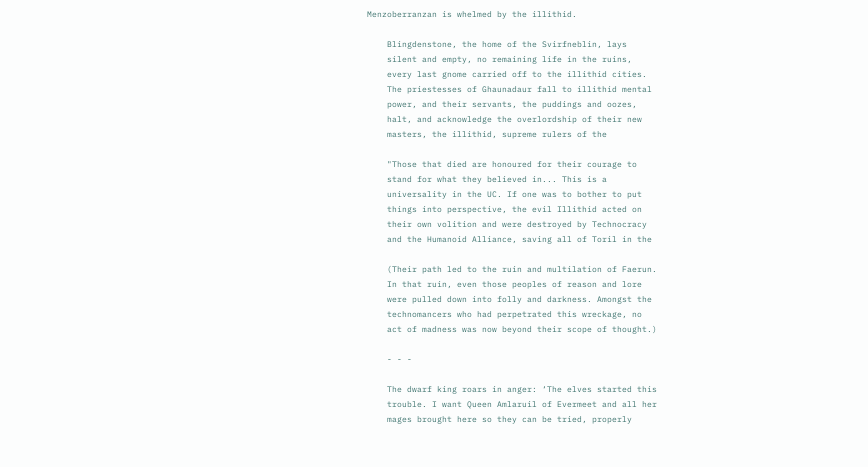Menzoberranzan is whelmed by the illithid.

    Blingdenstone, the home of the Svirfneblin, lays
    silent and empty, no remaining life in the ruins,
    every last gnome carried off to the illithid cities.
    The priestesses of Ghaunadaur fall to illithid mental
    power, and their servants, the puddings and oozes,
    halt, and acknowledge the overlordship of their new
    masters, the illithid, supreme rulers of the

    "Those that died are honoured for their courage to
    stand for what they believed in... This is a
    universality in the UC. If one was to bother to put
    things into perspective, the evil Illithid acted on
    their own volition and were destroyed by Technocracy
    and the Humanoid Alliance, saving all of Toril in the

    (Their path led to the ruin and multilation of Faerun.
    In that ruin, even those peoples of reason and lore
    were pulled down into folly and darkness. Amongst the
    technomancers who had perpetrated this wreckage, no
    act of madness was now beyond their scope of thought.)

    - - -

    The dwarf king roars in anger: ‘The elves started this
    trouble. I want Queen Amlaruil of Evermeet and all her
    mages brought here so they can be tried, properly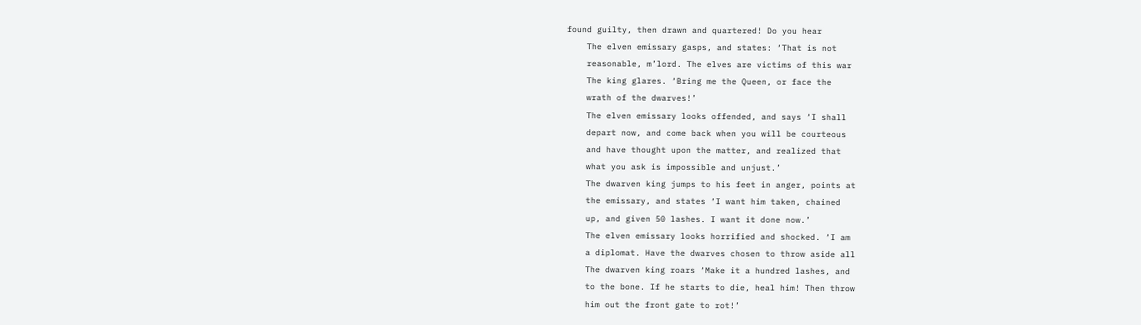found guilty, then drawn and quartered! Do you hear
    The elven emissary gasps, and states: ‘That is not
    reasonable, m’lord. The elves are victims of this war
    The king glares. ‘Bring me the Queen, or face the
    wrath of the dwarves!’
    The elven emissary looks offended, and says ‘I shall
    depart now, and come back when you will be courteous
    and have thought upon the matter, and realized that
    what you ask is impossible and unjust.’
    The dwarven king jumps to his feet in anger, points at
    the emissary, and states ‘I want him taken, chained
    up, and given 50 lashes. I want it done now.’
    The elven emissary looks horrified and shocked. ‘I am
    a diplomat. Have the dwarves chosen to throw aside all
    The dwarven king roars ‘Make it a hundred lashes, and
    to the bone. If he starts to die, heal him! Then throw
    him out the front gate to rot!’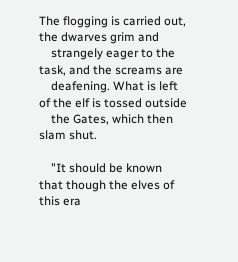The flogging is carried out, the dwarves grim and
    strangely eager to the task, and the screams are
    deafening. What is left of the elf is tossed outside
    the Gates, which then slam shut.

    "It should be known that though the elves of this era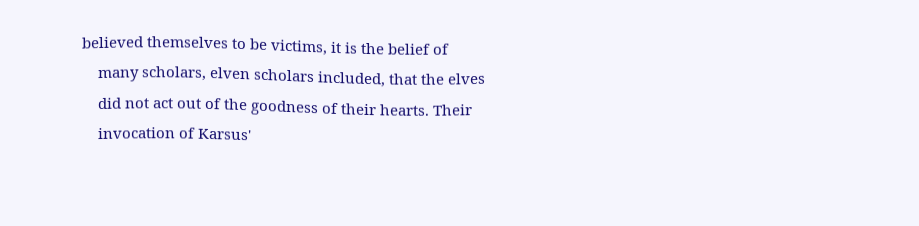believed themselves to be victims, it is the belief of
    many scholars, elven scholars included, that the elves
    did not act out of the goodness of their hearts. Their
    invocation of Karsus'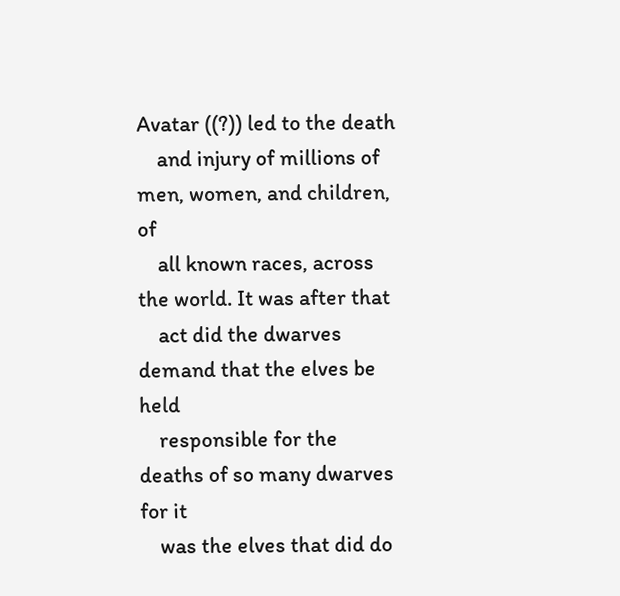Avatar ((?)) led to the death
    and injury of millions of men, women, and children, of
    all known races, across the world. It was after that
    act did the dwarves demand that the elves be held
    responsible for the deaths of so many dwarves for it
    was the elves that did do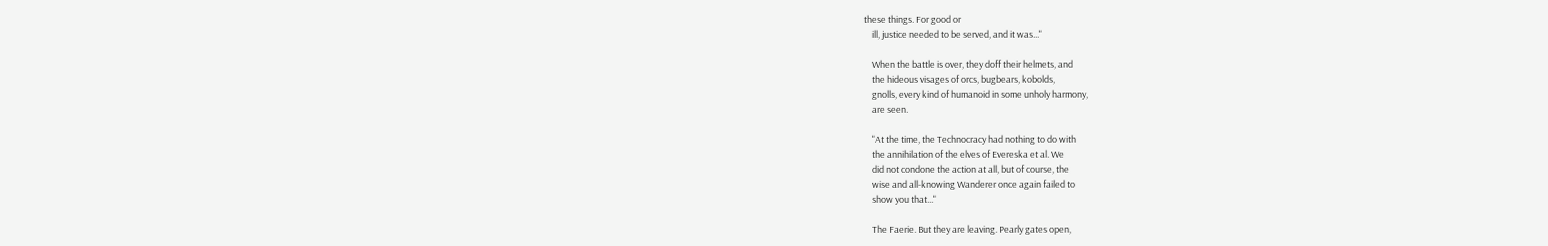these things. For good or
    ill, justice needed to be served, and it was..."

    When the battle is over, they doff their helmets, and
    the hideous visages of orcs, bugbears, kobolds,
    gnolls, every kind of humanoid in some unholy harmony,
    are seen.

    "At the time, the Technocracy had nothing to do with
    the annihilation of the elves of Evereska et al. We
    did not condone the action at all, but of course, the
    wise and all-knowing Wanderer once again failed to
    show you that..."

    The Faerie. But they are leaving. Pearly gates open,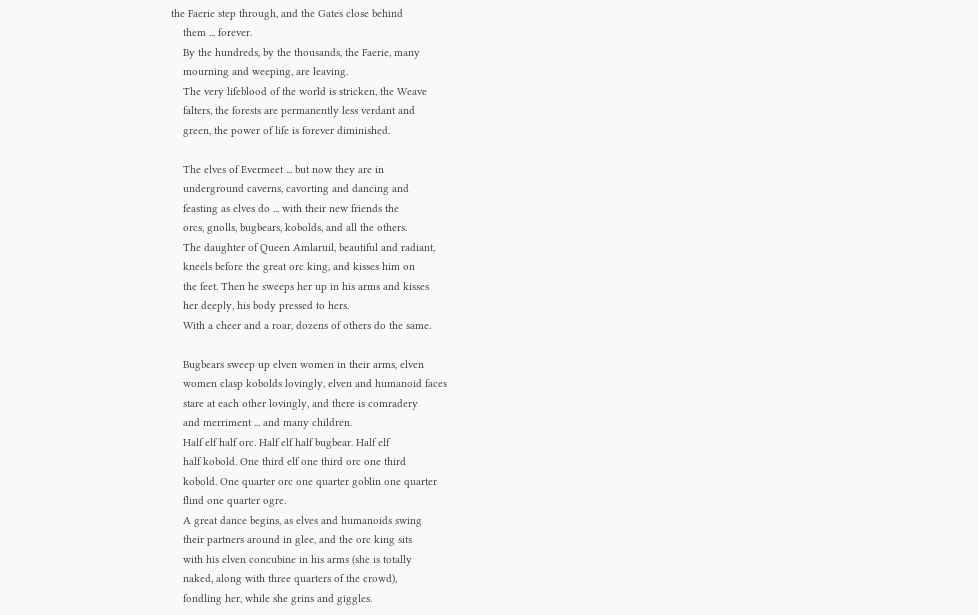the Faerie step through, and the Gates close behind
    them ... forever.
    By the hundreds, by the thousands, the Faerie, many
    mourning and weeping, are leaving.
    The very lifeblood of the world is stricken, the Weave
    falters, the forests are permanently less verdant and
    green, the power of life is forever diminished.

    The elves of Evermeet ... but now they are in
    underground caverns, cavorting and dancing and
    feasting as elves do ... with their new friends the
    orcs, gnolls, bugbears, kobolds, and all the others.
    The daughter of Queen Amlaruil, beautiful and radiant,
    kneels before the great orc king, and kisses him on
    the feet. Then he sweeps her up in his arms and kisses
    her deeply, his body pressed to hers.
    With a cheer and a roar, dozens of others do the same.

    Bugbears sweep up elven women in their arms, elven
    women clasp kobolds lovingly, elven and humanoid faces
    stare at each other lovingly, and there is comradery
    and merriment ... and many children.
    Half elf half orc. Half elf half bugbear. Half elf
    half kobold. One third elf one third orc one third
    kobold. One quarter orc one quarter goblin one quarter
    flind one quarter ogre.
    A great dance begins, as elves and humanoids swing
    their partners around in glee, and the orc king sits
    with his elven concubine in his arms (she is totally
    naked, along with three quarters of the crowd),
    fondling her, while she grins and giggles.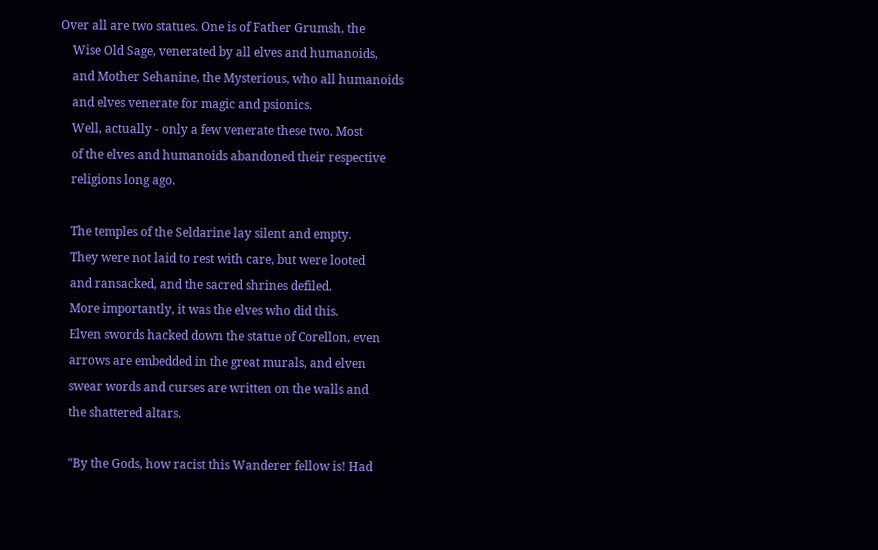Over all are two statues. One is of Father Grumsh, the
    Wise Old Sage, venerated by all elves and humanoids,
    and Mother Sehanine, the Mysterious, who all humanoids
    and elves venerate for magic and psionics.
    Well, actually - only a few venerate these two. Most
    of the elves and humanoids abandoned their respective
    religions long ago.

    The temples of the Seldarine lay silent and empty.
    They were not laid to rest with care, but were looted
    and ransacked, and the sacred shrines defiled.
    More importantly, it was the elves who did this.
    Elven swords hacked down the statue of Corellon, even
    arrows are embedded in the great murals, and elven
    swear words and curses are written on the walls and
    the shattered altars.

    "By the Gods, how racist this Wanderer fellow is! Had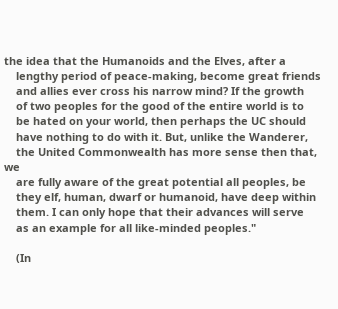the idea that the Humanoids and the Elves, after a
    lengthy period of peace-making, become great friends
    and allies ever cross his narrow mind? If the growth
    of two peoples for the good of the entire world is to
    be hated on your world, then perhaps the UC should
    have nothing to do with it. But, unlike the Wanderer,
    the United Commonwealth has more sense then that, we
    are fully aware of the great potential all peoples, be
    they elf, human, dwarf or humanoid, have deep within
    them. I can only hope that their advances will serve
    as an example for all like-minded peoples."

    (In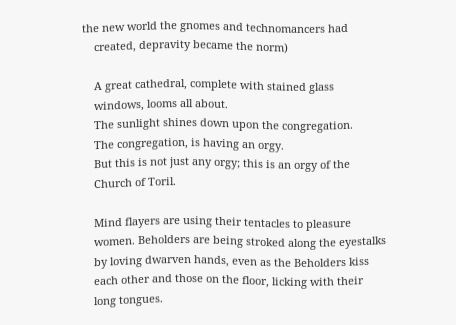the new world the gnomes and technomancers had
    created, depravity became the norm)

    A great cathedral, complete with stained glass
    windows, looms all about.
    The sunlight shines down upon the congregation.
    The congregation, is having an orgy.
    But this is not just any orgy; this is an orgy of the
    Church of Toril.

    Mind flayers are using their tentacles to pleasure
    women. Beholders are being stroked along the eyestalks
    by loving dwarven hands, even as the Beholders kiss
    each other and those on the floor, licking with their
    long tongues.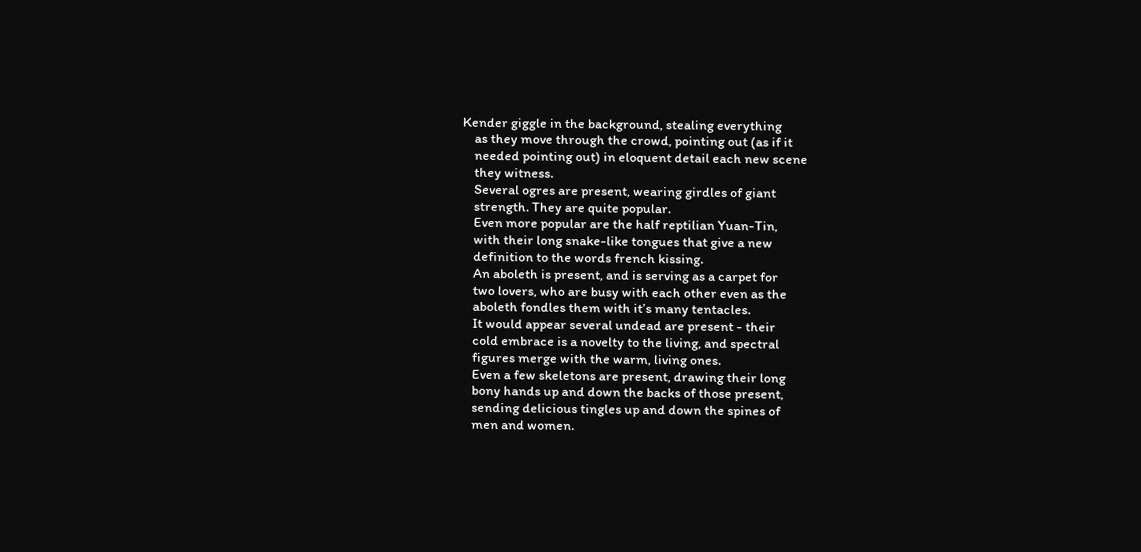Kender giggle in the background, stealing everything
    as they move through the crowd, pointing out (as if it
    needed pointing out) in eloquent detail each new scene
    they witness.
    Several ogres are present, wearing girdles of giant
    strength. They are quite popular.
    Even more popular are the half reptilian Yuan-Tin,
    with their long snake-like tongues that give a new
    definition to the words french kissing.
    An aboleth is present, and is serving as a carpet for
    two lovers, who are busy with each other even as the
    aboleth fondles them with it’s many tentacles.
    It would appear several undead are present - their
    cold embrace is a novelty to the living, and spectral
    figures merge with the warm, living ones.
    Even a few skeletons are present, drawing their long
    bony hands up and down the backs of those present,
    sending delicious tingles up and down the spines of
    men and women.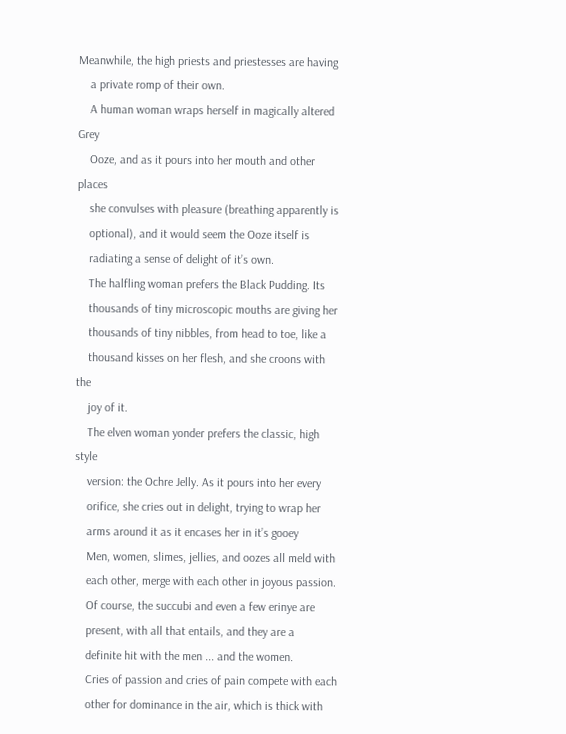Meanwhile, the high priests and priestesses are having
    a private romp of their own.
    A human woman wraps herself in magically altered Grey
    Ooze, and as it pours into her mouth and other places
    she convulses with pleasure (breathing apparently is
    optional), and it would seem the Ooze itself is
    radiating a sense of delight of it’s own.
    The halfling woman prefers the Black Pudding. Its
    thousands of tiny microscopic mouths are giving her
    thousands of tiny nibbles, from head to toe, like a
    thousand kisses on her flesh, and she croons with the
    joy of it.
    The elven woman yonder prefers the classic, high style
    version: the Ochre Jelly. As it pours into her every
    orifice, she cries out in delight, trying to wrap her
    arms around it as it encases her in it’s gooey
    Men, women, slimes, jellies, and oozes all meld with
    each other, merge with each other in joyous passion.
    Of course, the succubi and even a few erinye are
    present, with all that entails, and they are a
    definite hit with the men ... and the women.
    Cries of passion and cries of pain compete with each
    other for dominance in the air, which is thick with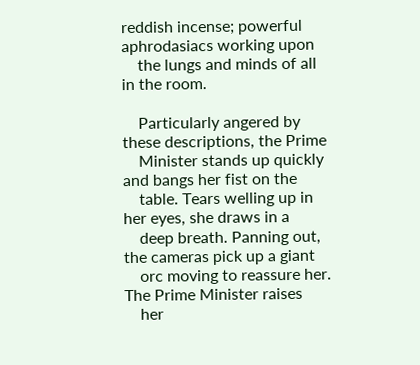reddish incense; powerful aphrodasiacs working upon
    the lungs and minds of all in the room.

    Particularly angered by these descriptions, the Prime
    Minister stands up quickly and bangs her fist on the
    table. Tears welling up in her eyes, she draws in a
    deep breath. Panning out, the cameras pick up a giant
    orc moving to reassure her. The Prime Minister raises
    her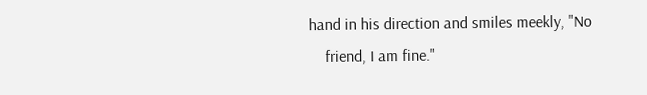hand in his direction and smiles meekly, "No
    friend, I am fine."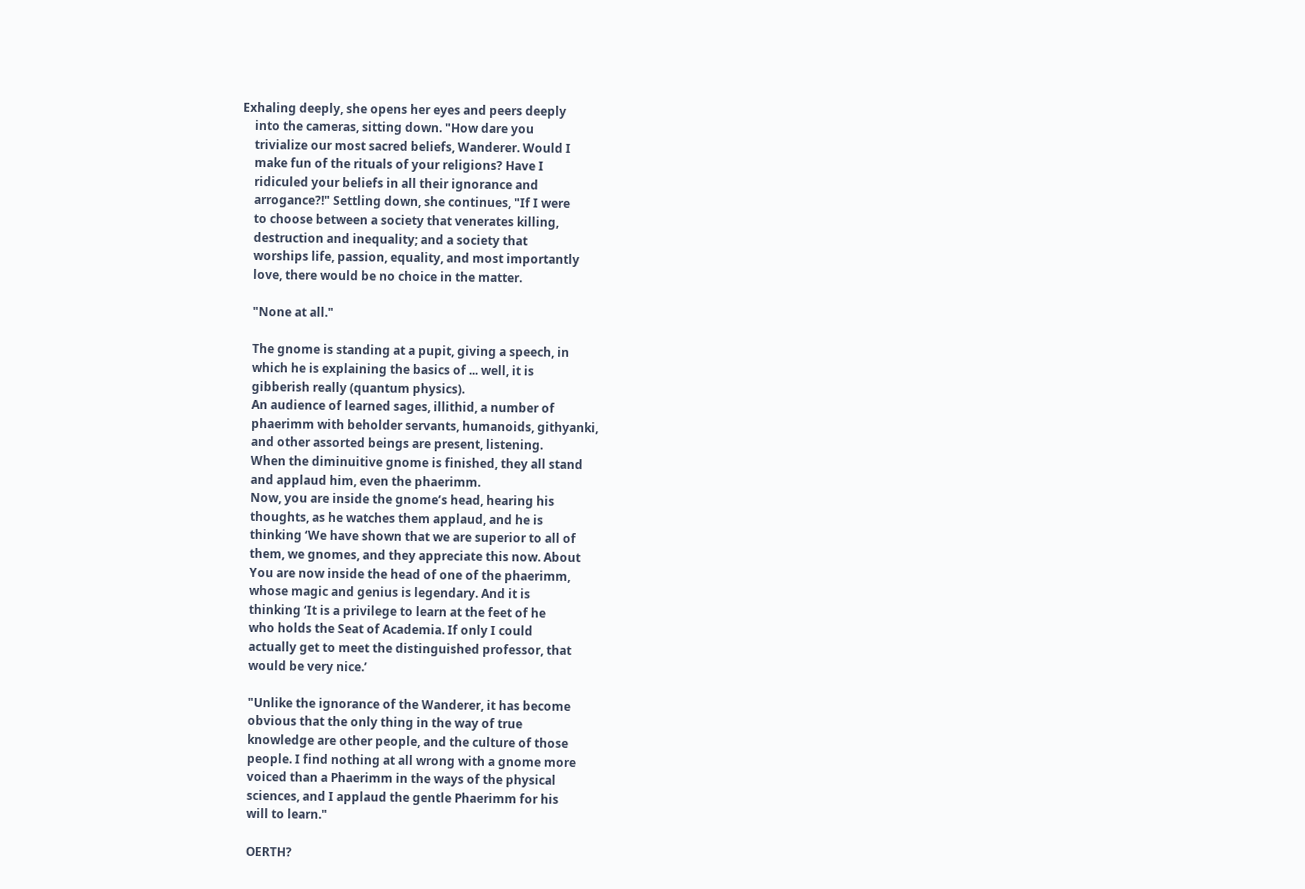Exhaling deeply, she opens her eyes and peers deeply
    into the cameras, sitting down. "How dare you
    trivialize our most sacred beliefs, Wanderer. Would I
    make fun of the rituals of your religions? Have I
    ridiculed your beliefs in all their ignorance and
    arrogance?!" Settling down, she continues, "If I were
    to choose between a society that venerates killing,
    destruction and inequality; and a society that
    worships life, passion, equality, and most importantly
    love, there would be no choice in the matter.

    "None at all."

    The gnome is standing at a pupit, giving a speech, in
    which he is explaining the basics of ... well, it is
    gibberish really (quantum physics).
    An audience of learned sages, illithid, a number of
    phaerimm with beholder servants, humanoids, githyanki,
    and other assorted beings are present, listening.
    When the diminuitive gnome is finished, they all stand
    and applaud him, even the phaerimm.
    Now, you are inside the gnome’s head, hearing his
    thoughts, as he watches them applaud, and he is
    thinking ‘We have shown that we are superior to all of
    them, we gnomes, and they appreciate this now. About
    You are now inside the head of one of the phaerimm,
    whose magic and genius is legendary. And it is
    thinking ‘It is a privilege to learn at the feet of he
    who holds the Seat of Academia. If only I could
    actually get to meet the distinguished professor, that
    would be very nice.’

    "Unlike the ignorance of the Wanderer, it has become
    obvious that the only thing in the way of true
    knowledge are other people, and the culture of those
    people. I find nothing at all wrong with a gnome more
    voiced than a Phaerimm in the ways of the physical
    sciences, and I applaud the gentle Phaerimm for his
    will to learn."

    OERTH?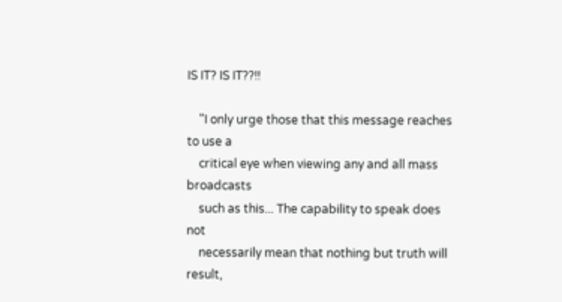IS IT? IS IT??!!

    "I only urge those that this message reaches to use a
    critical eye when viewing any and all mass broadcasts
    such as this... The capability to speak does not
    necessarily mean that nothing but truth will result,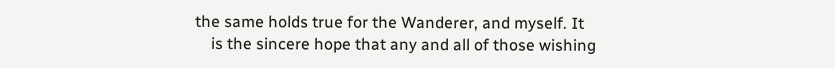the same holds true for the Wanderer, and myself. It
    is the sincere hope that any and all of those wishing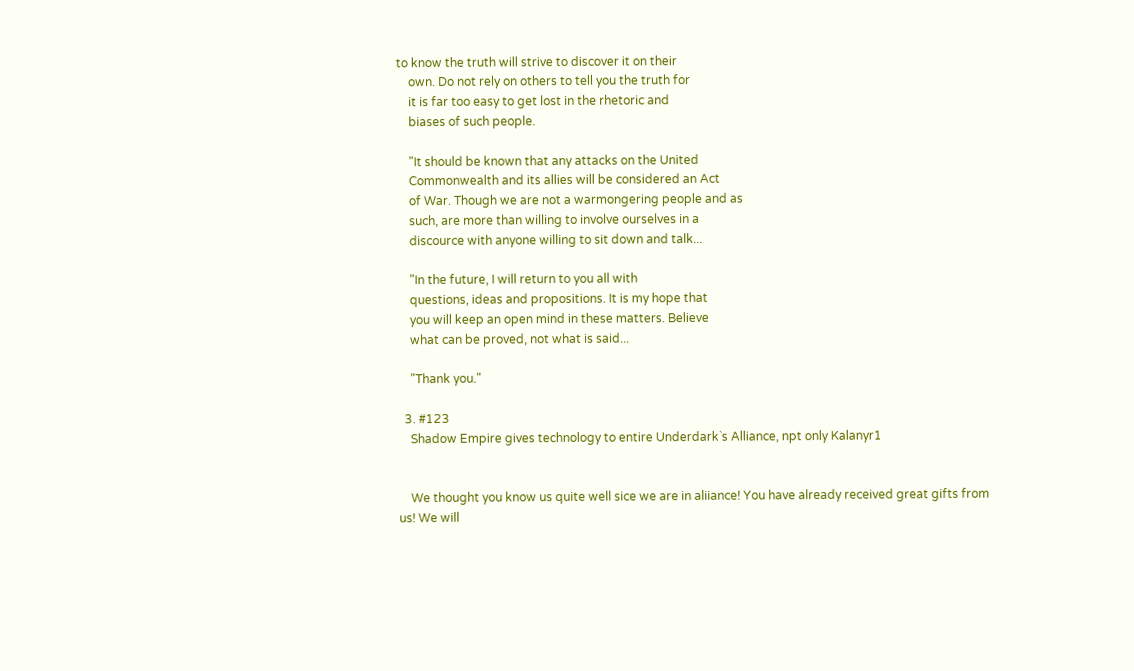to know the truth will strive to discover it on their
    own. Do not rely on others to tell you the truth for
    it is far too easy to get lost in the rhetoric and
    biases of such people.

    "It should be known that any attacks on the United
    Commonwealth and its allies will be considered an Act
    of War. Though we are not a warmongering people and as
    such, are more than willing to involve ourselves in a
    discource with anyone willing to sit down and talk...

    "In the future, I will return to you all with
    questions, ideas and propositions. It is my hope that
    you will keep an open mind in these matters. Believe
    what can be proved, not what is said...

    "Thank you."

  3. #123
    Shadow Empire gives technology to entire Underdark`s Alliance, npt only Kalanyr1


    We thought you know us quite well sice we are in aliiance! You have already received great gifts from us! We will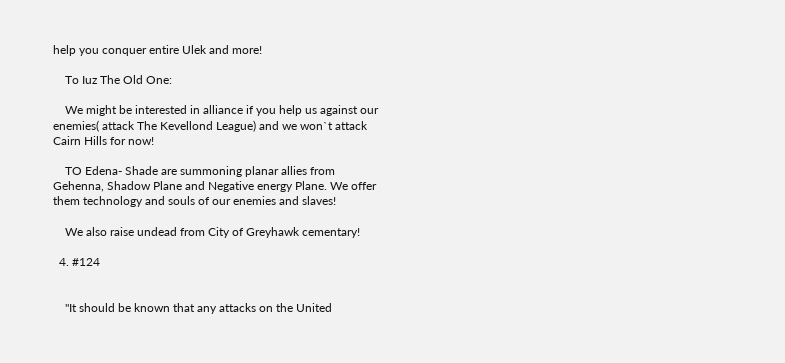help you conquer entire Ulek and more!

    To Iuz The Old One:

    We might be interested in alliance if you help us against our enemies( attack The Kevellond League) and we won`t attack Cairn Hills for now!

    TO Edena- Shade are summoning planar allies from Gehenna, Shadow Plane and Negative energy Plane. We offer them technology and souls of our enemies and slaves!

    We also raise undead from City of Greyhawk cementary!

  4. #124


    "It should be known that any attacks on the United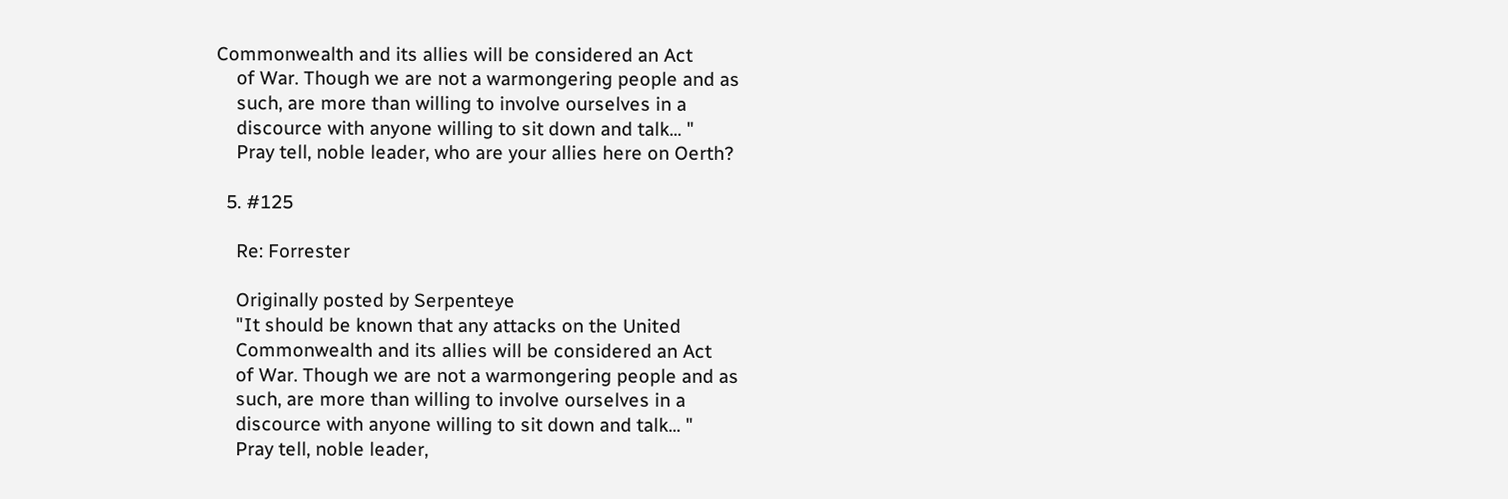Commonwealth and its allies will be considered an Act
    of War. Though we are not a warmongering people and as
    such, are more than willing to involve ourselves in a
    discource with anyone willing to sit down and talk... "
    Pray tell, noble leader, who are your allies here on Oerth?

  5. #125

    Re: Forrester

    Originally posted by Serpenteye
    "It should be known that any attacks on the United
    Commonwealth and its allies will be considered an Act
    of War. Though we are not a warmongering people and as
    such, are more than willing to involve ourselves in a
    discource with anyone willing to sit down and talk... "
    Pray tell, noble leader,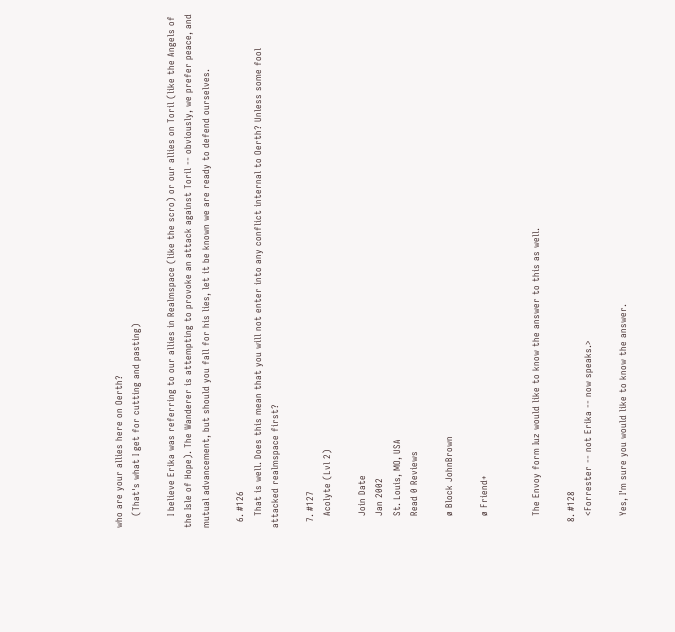who are your allies here on Oerth?
    (That's what I get for cutting and pasting)

    I believe Erika was referring to our allies in Realmspace (like the scro) or our allies on Toril (like the Angels of the Isle of Hope). The Wanderer is attempting to provoke an attack against Toril -- obviously, we prefer peace, and mutual advancement, but should you fall for his lies, let it be known we are ready to defend ourselves.

  6. #126
    That is well. Does this mean that you will not enter into any conflict internal to Oerth? Unless some fool attacked realmspace first?

  7. #127
    Acolyte (Lvl 2)

    Join Date
    Jan 2002
    St. Louis, MO, USA
    Read 0 Reviews

    ø Block JohnBrown

    ø Friend+


    The Envoy form Iuz would like to know the answer to this as well.

  8. #128
    <Forrester -- not Erika -- now speaks.>

    Yes, I'm sure you would like to know the answer.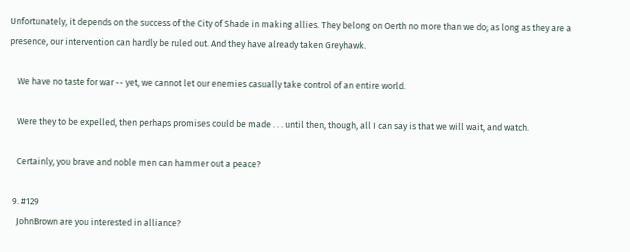Unfortunately, it depends on the success of the City of Shade in making allies. They belong on Oerth no more than we do; as long as they are a presence, our intervention can hardly be ruled out. And they have already taken Greyhawk.

    We have no taste for war -- yet, we cannot let our enemies casually take control of an entire world.

    Were they to be expelled, then perhaps promises could be made . . . until then, though, all I can say is that we will wait, and watch.

    Certainly, you brave and noble men can hammer out a peace?

  9. #129
    JohnBrown are you interested in alliance?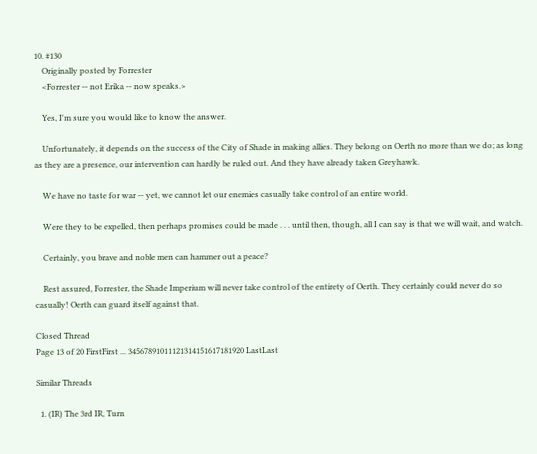10. #130
    Originally posted by Forrester
    <Forrester -- not Erika -- now speaks.>

    Yes, I'm sure you would like to know the answer.

    Unfortunately, it depends on the success of the City of Shade in making allies. They belong on Oerth no more than we do; as long as they are a presence, our intervention can hardly be ruled out. And they have already taken Greyhawk.

    We have no taste for war -- yet, we cannot let our enemies casually take control of an entire world.

    Were they to be expelled, then perhaps promises could be made . . . until then, though, all I can say is that we will wait, and watch.

    Certainly, you brave and noble men can hammer out a peace?

    Rest assured, Forrester, the Shade Imperium will never take control of the entirety of Oerth. They certainly could never do so casually! Oerth can guard itself against that.

Closed Thread
Page 13 of 20 FirstFirst ... 34567891011121314151617181920 LastLast

Similar Threads

  1. (IR) The 3rd IR, Turn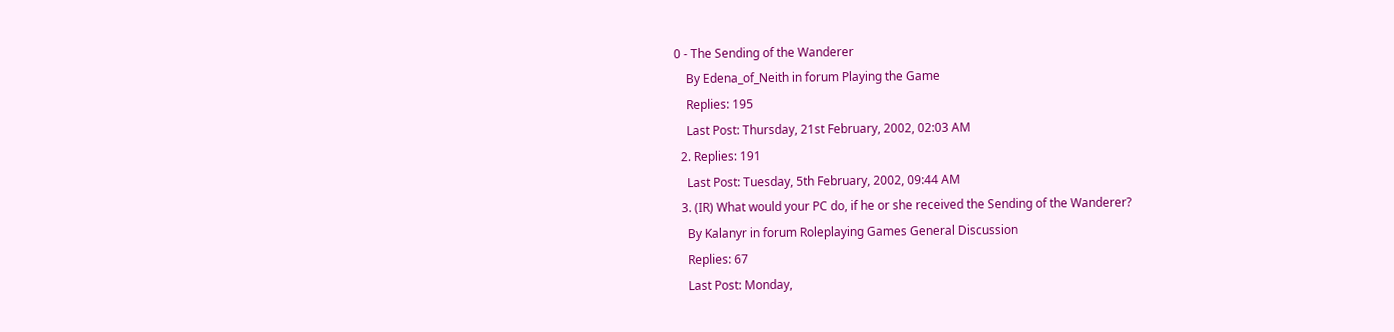0 - The Sending of the Wanderer
    By Edena_of_Neith in forum Playing the Game
    Replies: 195
    Last Post: Thursday, 21st February, 2002, 02:03 AM
  2. Replies: 191
    Last Post: Tuesday, 5th February, 2002, 09:44 AM
  3. (IR) What would your PC do, if he or she received the Sending of the Wanderer?
    By Kalanyr in forum Roleplaying Games General Discussion
    Replies: 67
    Last Post: Monday,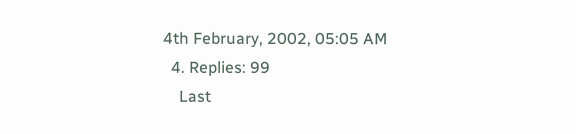4th February, 2002, 05:05 AM
  4. Replies: 99
    Last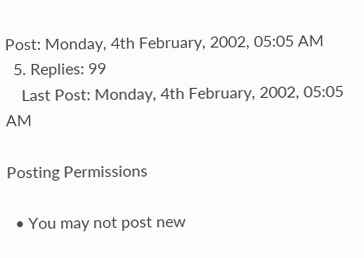Post: Monday, 4th February, 2002, 05:05 AM
  5. Replies: 99
    Last Post: Monday, 4th February, 2002, 05:05 AM

Posting Permissions

  • You may not post new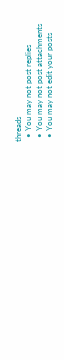threads
  • You may not post replies
  • You may not post attachments
  • You may not edit your posts